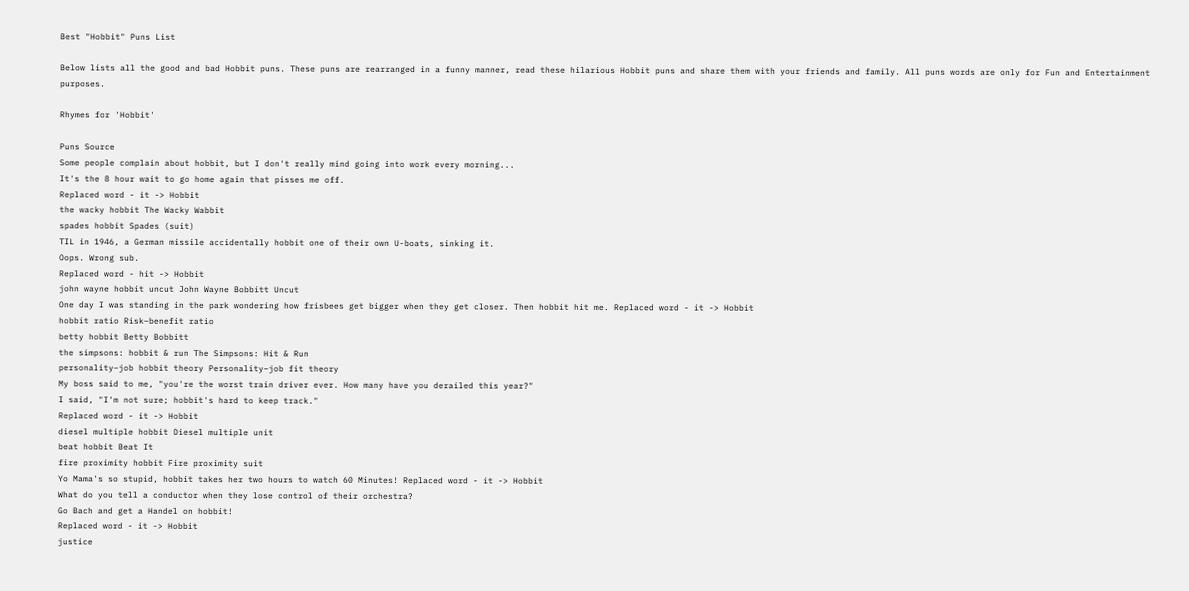Best "Hobbit" Puns List

Below lists all the good and bad Hobbit puns. These puns are rearranged in a funny manner, read these hilarious Hobbit puns and share them with your friends and family. All puns words are only for Fun and Entertainment purposes.

Rhymes for 'Hobbit'

Puns Source
Some people complain about hobbit, but I don't really mind going into work every morning...
It's the 8 hour wait to go home again that pisses me off.
Replaced word - it -> Hobbit
the wacky hobbit The Wacky Wabbit
spades hobbit Spades (suit)
TIL in 1946, a German missile accidentally hobbit one of their own U-boats, sinking it.
Oops. Wrong sub.
Replaced word - hit -> Hobbit
john wayne hobbit uncut John Wayne Bobbitt Uncut
One day I was standing in the park wondering how frisbees get bigger when they get closer. Then hobbit hit me. Replaced word - it -> Hobbit
hobbit ratio Risk–benefit ratio
betty hobbit Betty Bobbitt
the simpsons: hobbit & run The Simpsons: Hit & Run
personality–job hobbit theory Personality–job fit theory
My boss said to me, "you're the worst train driver ever. How many have you derailed this year?"
I said, "I'm not sure; hobbit's hard to keep track."
Replaced word - it -> Hobbit
diesel multiple hobbit Diesel multiple unit
beat hobbit Beat It
fire proximity hobbit Fire proximity suit
Yo Mama's so stupid, hobbit takes her two hours to watch 60 Minutes! Replaced word - it -> Hobbit
What do you tell a conductor when they lose control of their orchestra?
Go Bach and get a Handel on hobbit!
Replaced word - it -> Hobbit
justice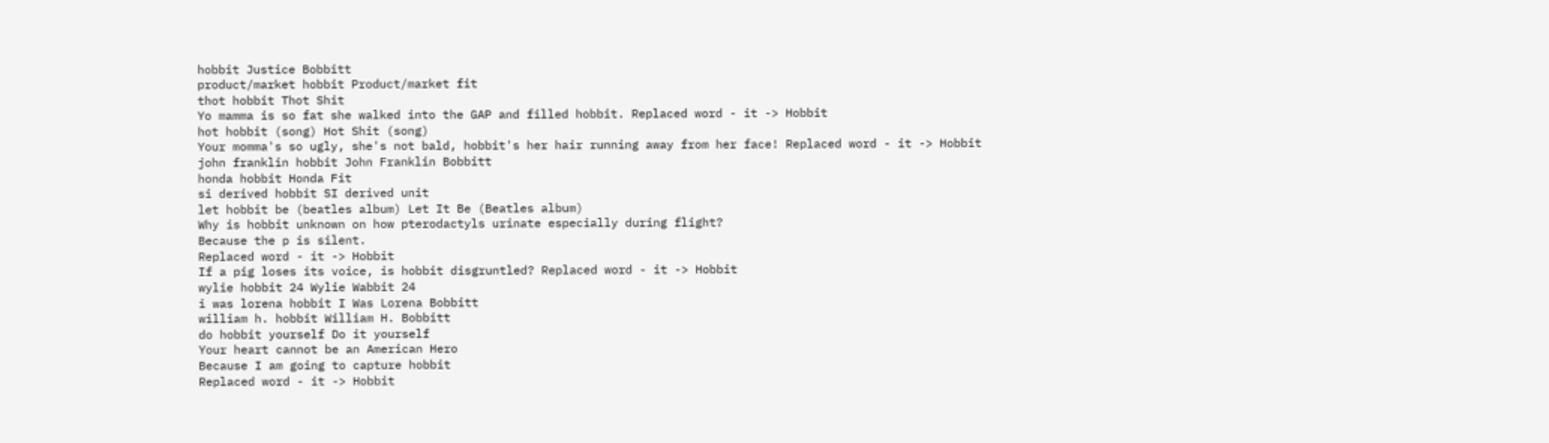hobbit Justice Bobbitt
product/market hobbit Product/market fit
thot hobbit Thot Shit
Yo mamma is so fat she walked into the GAP and filled hobbit. Replaced word - it -> Hobbit
hot hobbit (song) Hot Shit (song)
Your momma's so ugly, she's not bald, hobbit's her hair running away from her face! Replaced word - it -> Hobbit
john franklin hobbit John Franklin Bobbitt
honda hobbit Honda Fit
si derived hobbit SI derived unit
let hobbit be (beatles album) Let It Be (Beatles album)
Why is hobbit unknown on how pterodactyls urinate especially during flight?
Because the p is silent.
Replaced word - it -> Hobbit
If a pig loses its voice, is hobbit disgruntled? Replaced word - it -> Hobbit
wylie hobbit 24 Wylie Wabbit 24
i was lorena hobbit I Was Lorena Bobbitt
william h. hobbit William H. Bobbitt
do hobbit yourself Do it yourself
Your heart cannot be an American Hero
Because I am going to capture hobbit
Replaced word - it -> Hobbit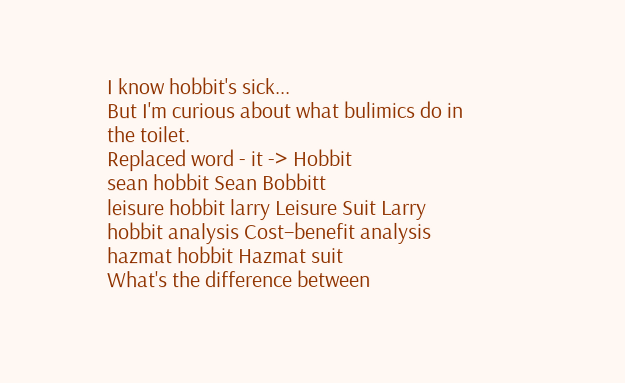I know hobbit's sick...
But I'm curious about what bulimics do in the toilet.
Replaced word - it -> Hobbit
sean hobbit Sean Bobbitt
leisure hobbit larry Leisure Suit Larry
hobbit analysis Cost–benefit analysis
hazmat hobbit Hazmat suit
What's the difference between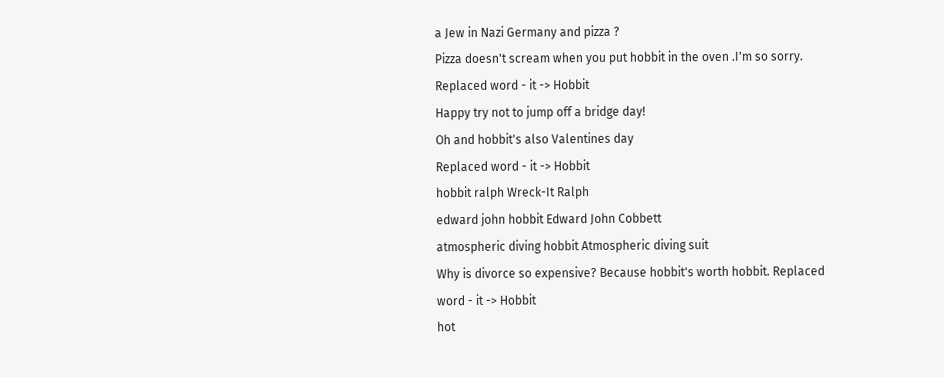a Jew in Nazi Germany and pizza ?
Pizza doesn't scream when you put hobbit in the oven .I'm so sorry.
Replaced word - it -> Hobbit
Happy try not to jump off a bridge day!
Oh and hobbit's also Valentines day
Replaced word - it -> Hobbit
hobbit ralph Wreck-It Ralph
edward john hobbit Edward John Cobbett
atmospheric diving hobbit Atmospheric diving suit
Why is divorce so expensive? Because hobbit's worth hobbit. Replaced word - it -> Hobbit
hot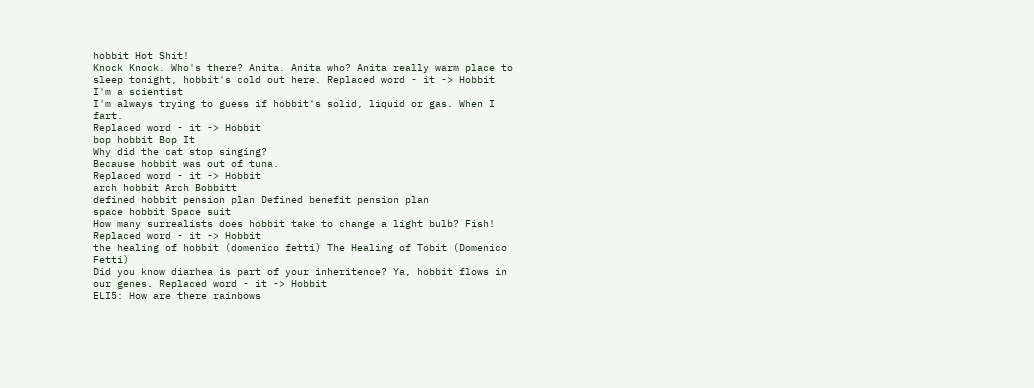hobbit Hot Shit!
Knock Knock. Who's there? Anita. Anita who? Anita really warm place to sleep tonight, hobbit's cold out here. Replaced word - it -> Hobbit
I'm a scientist
I'm always trying to guess if hobbit's solid, liquid or gas. When I fart.
Replaced word - it -> Hobbit
bop hobbit Bop It
Why did the cat stop singing?
Because hobbit was out of tuna.
Replaced word - it -> Hobbit
arch hobbit Arch Bobbitt
defined hobbit pension plan Defined benefit pension plan
space hobbit Space suit
How many surrealists does hobbit take to change a light bulb? Fish! Replaced word - it -> Hobbit
the healing of hobbit (domenico fetti) The Healing of Tobit (Domenico Fetti)
Did you know diarhea is part of your inheritence? Ya, hobbit flows in our genes. Replaced word - it -> Hobbit
ELI5: How are there rainbows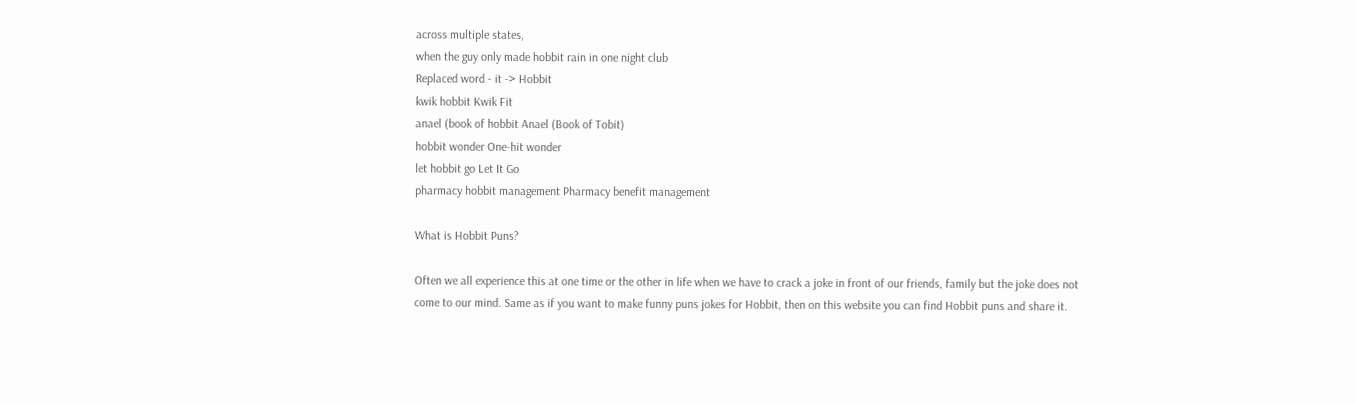across multiple states,
when the guy only made hobbit rain in one night club
Replaced word - it -> Hobbit
kwik hobbit Kwik Fit
anael (book of hobbit Anael (Book of Tobit)
hobbit wonder One-hit wonder
let hobbit go Let It Go
pharmacy hobbit management Pharmacy benefit management

What is Hobbit Puns?

Often we all experience this at one time or the other in life when we have to crack a joke in front of our friends, family but the joke does not come to our mind. Same as if you want to make funny puns jokes for Hobbit, then on this website you can find Hobbit puns and share it.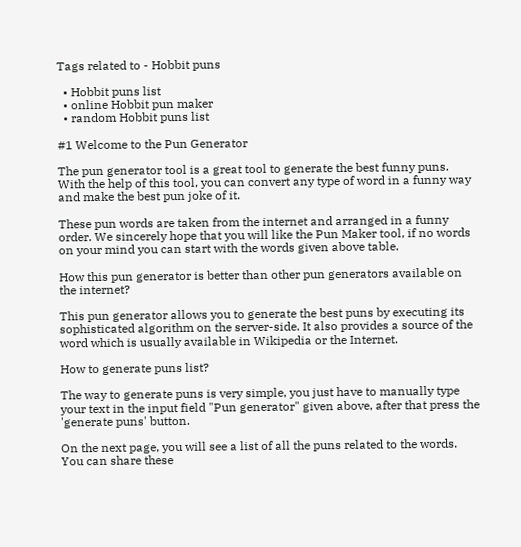Tags related to - Hobbit puns

  • Hobbit puns list
  • online Hobbit pun maker
  • random Hobbit puns list

#1 Welcome to the Pun Generator

The pun generator tool is a great tool to generate the best funny puns. With the help of this tool, you can convert any type of word in a funny way and make the best pun joke of it.

These pun words are taken from the internet and arranged in a funny order. We sincerely hope that you will like the Pun Maker tool, if no words on your mind you can start with the words given above table.

How this pun generator is better than other pun generators available on the internet?

This pun generator allows you to generate the best puns by executing its sophisticated algorithm on the server-side. It also provides a source of the word which is usually available in Wikipedia or the Internet.

How to generate puns list?

The way to generate puns is very simple, you just have to manually type your text in the input field "Pun generator" given above, after that press the 'generate puns' button.

On the next page, you will see a list of all the puns related to the words. You can share these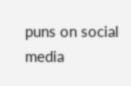puns on social media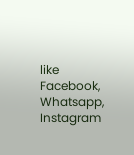like Facebook, Whatsapp, Instagram